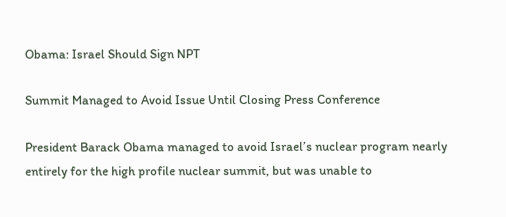Obama: Israel Should Sign NPT

Summit Managed to Avoid Issue Until Closing Press Conference

President Barack Obama managed to avoid Israel’s nuclear program nearly entirely for the high profile nuclear summit, but was unable to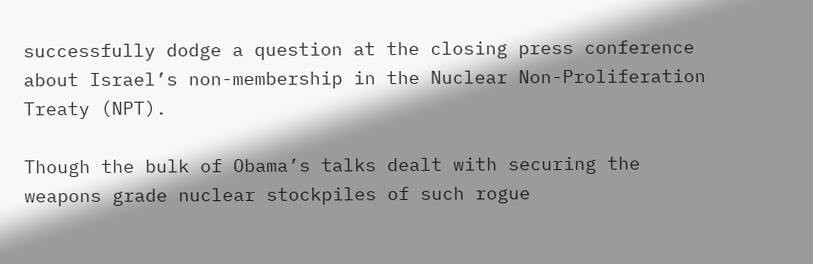successfully dodge a question at the closing press conference about Israel’s non-membership in the Nuclear Non-Proliferation Treaty (NPT).

Though the bulk of Obama’s talks dealt with securing the weapons grade nuclear stockpiles of such rogue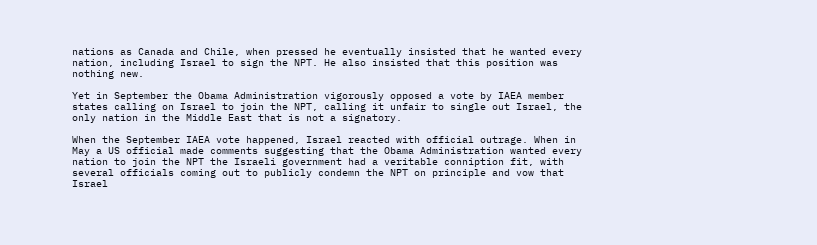nations as Canada and Chile, when pressed he eventually insisted that he wanted every nation, including Israel to sign the NPT. He also insisted that this position was nothing new.

Yet in September the Obama Administration vigorously opposed a vote by IAEA member states calling on Israel to join the NPT, calling it unfair to single out Israel, the only nation in the Middle East that is not a signatory.

When the September IAEA vote happened, Israel reacted with official outrage. When in May a US official made comments suggesting that the Obama Administration wanted every nation to join the NPT the Israeli government had a veritable conniption fit, with several officials coming out to publicly condemn the NPT on principle and vow that Israel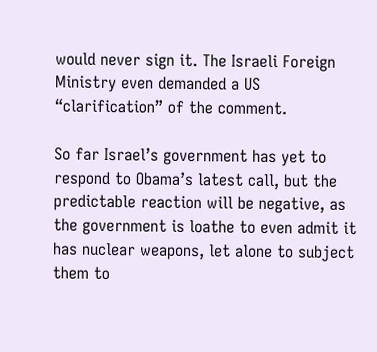would never sign it. The Israeli Foreign Ministry even demanded a US “clarification” of the comment.

So far Israel’s government has yet to respond to Obama’s latest call, but the predictable reaction will be negative, as the government is loathe to even admit it has nuclear weapons, let alone to subject them to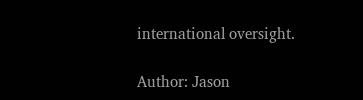international oversight.

Author: Jason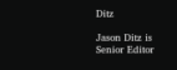Ditz

Jason Ditz is Senior Editor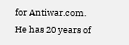for Antiwar.com. He has 20 years of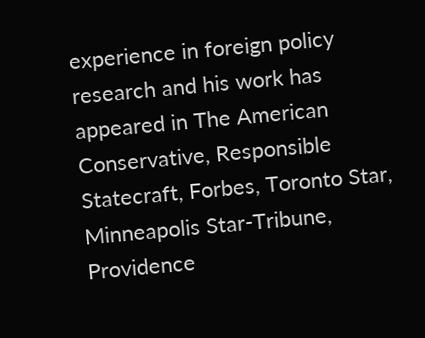experience in foreign policy research and his work has appeared in The American Conservative, Responsible Statecraft, Forbes, Toronto Star, Minneapolis Star-Tribune, Providence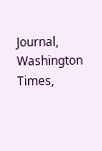Journal, Washington Times,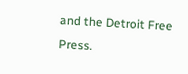and the Detroit Free Press.